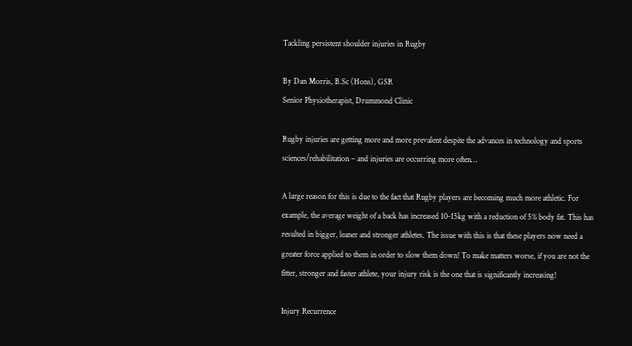Tackling persistent shoulder injuries in Rugby

By Dan Morris, B.Sc (Hons), GSR
Senior Physiotherapist, Drummond Clinic

Rugby injuries are getting more and more prevalent despite the advances in technology and sports sciences/rehabilitation – and injuries are occurring more often…

A large reason for this is due to the fact that Rugby players are becoming much more athletic. For example, the average weight of a back has increased 10-15kg with a reduction of 5% body fat. This has resulted in bigger, leaner and stronger athletes. The issue with this is that these players now need a greater force applied to them in order to slow them down! To make matters worse, if you are not the fitter, stronger and faster athlete, your injury risk is the one that is significantly increasing!

Injury Recurrence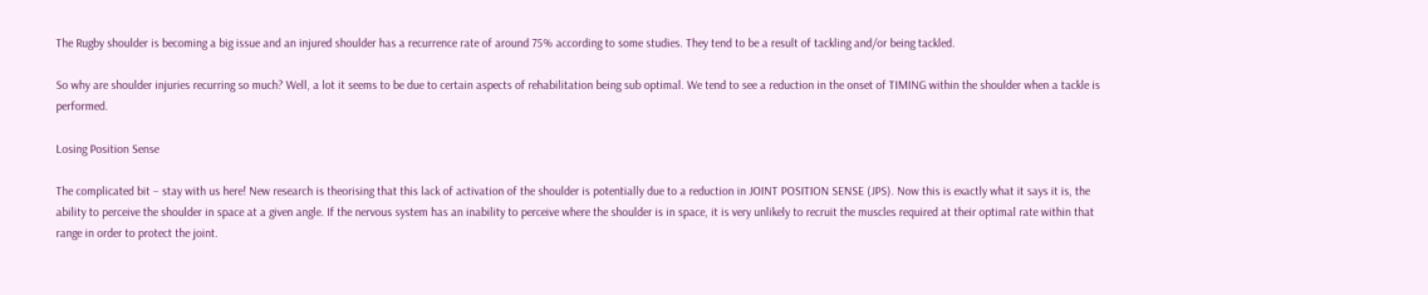The Rugby shoulder is becoming a big issue and an injured shoulder has a recurrence rate of around 75% according to some studies. They tend to be a result of tackling and/or being tackled.

So why are shoulder injuries recurring so much? Well, a lot it seems to be due to certain aspects of rehabilitation being sub optimal. We tend to see a reduction in the onset of TIMING within the shoulder when a tackle is performed.

Losing Position Sense

The complicated bit – stay with us here! New research is theorising that this lack of activation of the shoulder is potentially due to a reduction in JOINT POSITION SENSE (JPS). Now this is exactly what it says it is, the ability to perceive the shoulder in space at a given angle. If the nervous system has an inability to perceive where the shoulder is in space, it is very unlikely to recruit the muscles required at their optimal rate within that range in order to protect the joint.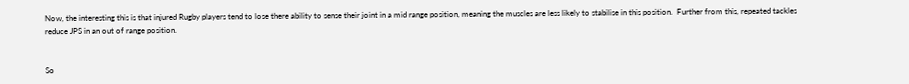Now, the interesting this is that injured Rugby players tend to lose there ability to sense their joint in a mid range position, meaning the muscles are less likely to stabilise in this position.  Further from this, repeated tackles reduce JPS in an out of range position.


So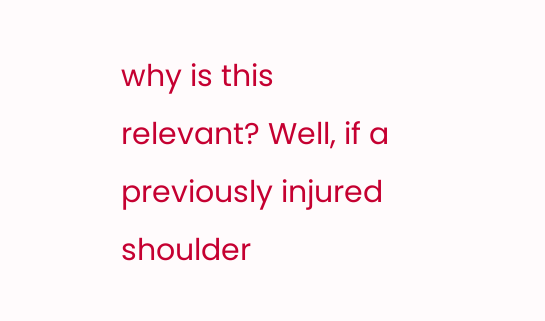why is this relevant? Well, if a previously injured shoulder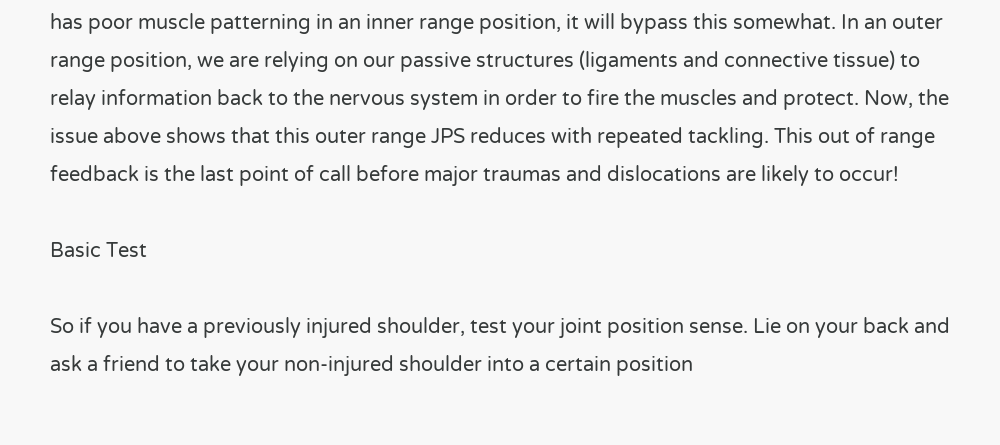has poor muscle patterning in an inner range position, it will bypass this somewhat. In an outer range position, we are relying on our passive structures (ligaments and connective tissue) to relay information back to the nervous system in order to fire the muscles and protect. Now, the issue above shows that this outer range JPS reduces with repeated tackling. This out of range feedback is the last point of call before major traumas and dislocations are likely to occur!

Basic Test

So if you have a previously injured shoulder, test your joint position sense. Lie on your back and ask a friend to take your non-injured shoulder into a certain position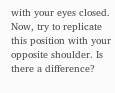with your eyes closed. Now, try to replicate this position with your opposite shoulder. Is there a difference?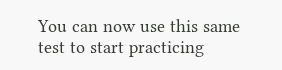You can now use this same test to start practicing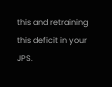this and retraining this deficit in your JPS.